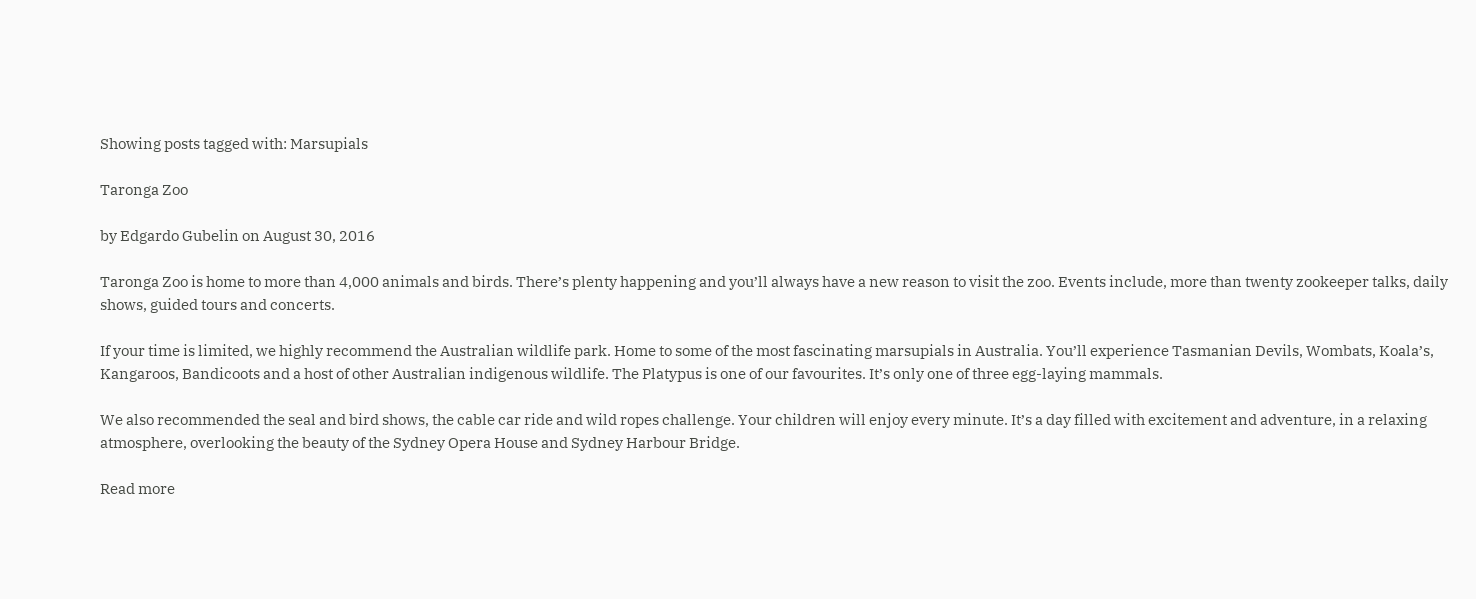Showing posts tagged with: Marsupials

Taronga Zoo

by Edgardo Gubelin on August 30, 2016

Taronga Zoo is home to more than 4,000 animals and birds. There’s plenty happening and you’ll always have a new reason to visit the zoo. Events include, more than twenty zookeeper talks, daily shows, guided tours and concerts.

If your time is limited, we highly recommend the Australian wildlife park. Home to some of the most fascinating marsupials in Australia. You’ll experience Tasmanian Devils, Wombats, Koala’s, Kangaroos, Bandicoots and a host of other Australian indigenous wildlife. The Platypus is one of our favourites. It’s only one of three egg-laying mammals.

We also recommended the seal and bird shows, the cable car ride and wild ropes challenge. Your children will enjoy every minute. It’s a day filled with excitement and adventure, in a relaxing atmosphere, overlooking the beauty of the Sydney Opera House and Sydney Harbour Bridge.

Read more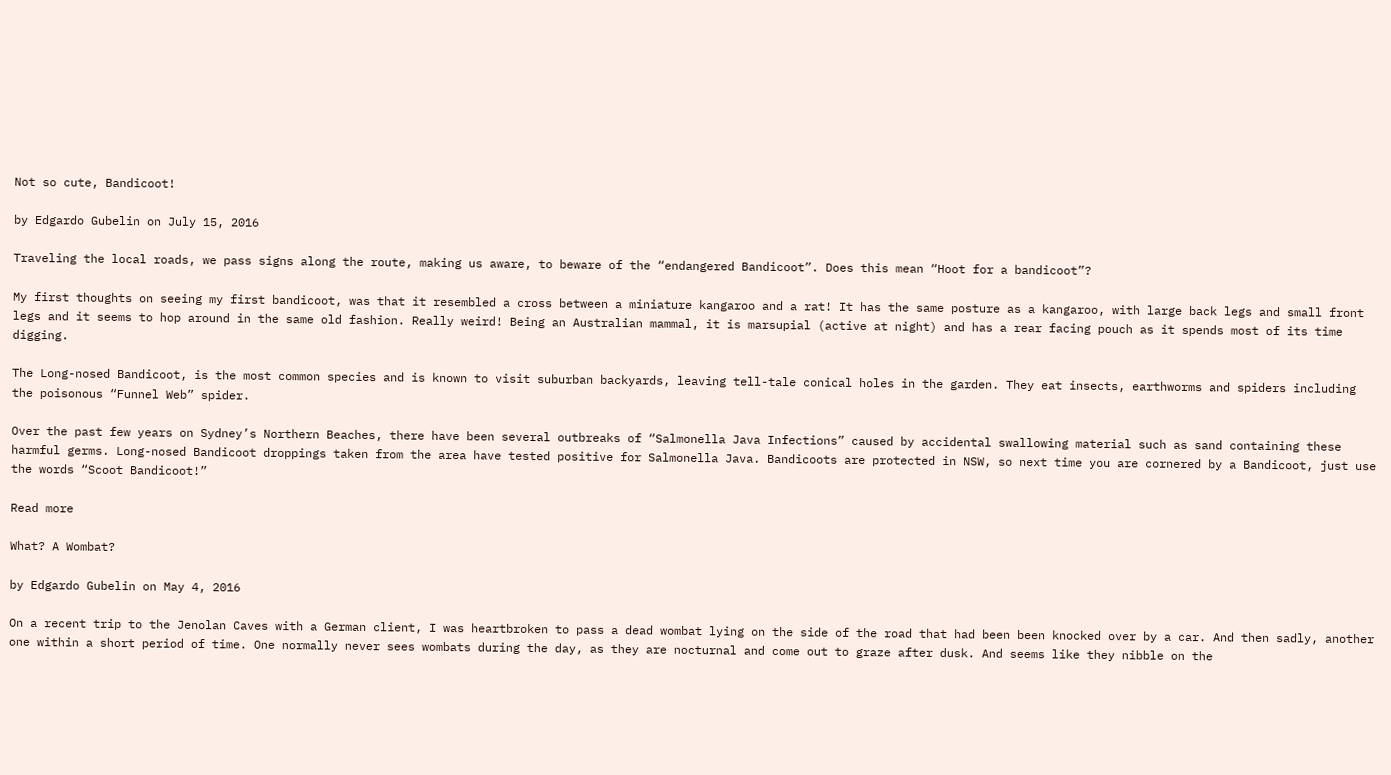Not so cute, Bandicoot!

by Edgardo Gubelin on July 15, 2016

Traveling the local roads, we pass signs along the route, making us aware, to beware of the “endangered Bandicoot”. Does this mean “Hoot for a bandicoot”?

My first thoughts on seeing my first bandicoot, was that it resembled a cross between a miniature kangaroo and a rat! It has the same posture as a kangaroo, with large back legs and small front legs and it seems to hop around in the same old fashion. Really weird! Being an Australian mammal, it is marsupial (active at night) and has a rear facing pouch as it spends most of its time digging.

The Long-nosed Bandicoot, is the most common species and is known to visit suburban backyards, leaving tell-tale conical holes in the garden. They eat insects, earthworms and spiders including the poisonous “Funnel Web” spider.

Over the past few years on Sydney’s Northern Beaches, there have been several outbreaks of “Salmonella Java Infections” caused by accidental swallowing material such as sand containing these harmful germs. Long-nosed Bandicoot droppings taken from the area have tested positive for Salmonella Java. Bandicoots are protected in NSW, so next time you are cornered by a Bandicoot, just use the words “Scoot Bandicoot!”

Read more

What? A Wombat?

by Edgardo Gubelin on May 4, 2016

On a recent trip to the Jenolan Caves with a German client, I was heartbroken to pass a dead wombat lying on the side of the road that had been been knocked over by a car. And then sadly, another one within a short period of time. One normally never sees wombats during the day, as they are nocturnal and come out to graze after dusk. And seems like they nibble on the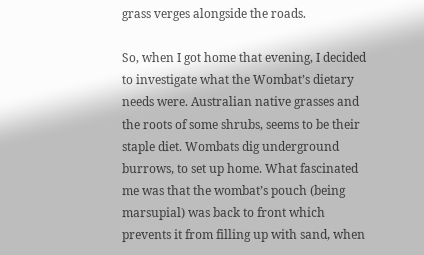grass verges alongside the roads.

So, when I got home that evening, I decided to investigate what the Wombat’s dietary needs were. Australian native grasses and the roots of some shrubs, seems to be their staple diet. Wombats dig underground burrows, to set up home. What fascinated me was that the wombat’s pouch (being marsupial) was back to front which prevents it from filling up with sand, when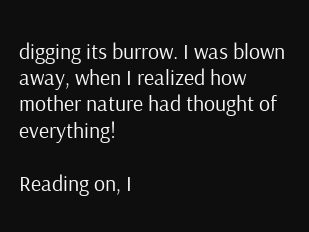digging its burrow. I was blown away, when I realized how mother nature had thought of everything!

Reading on, I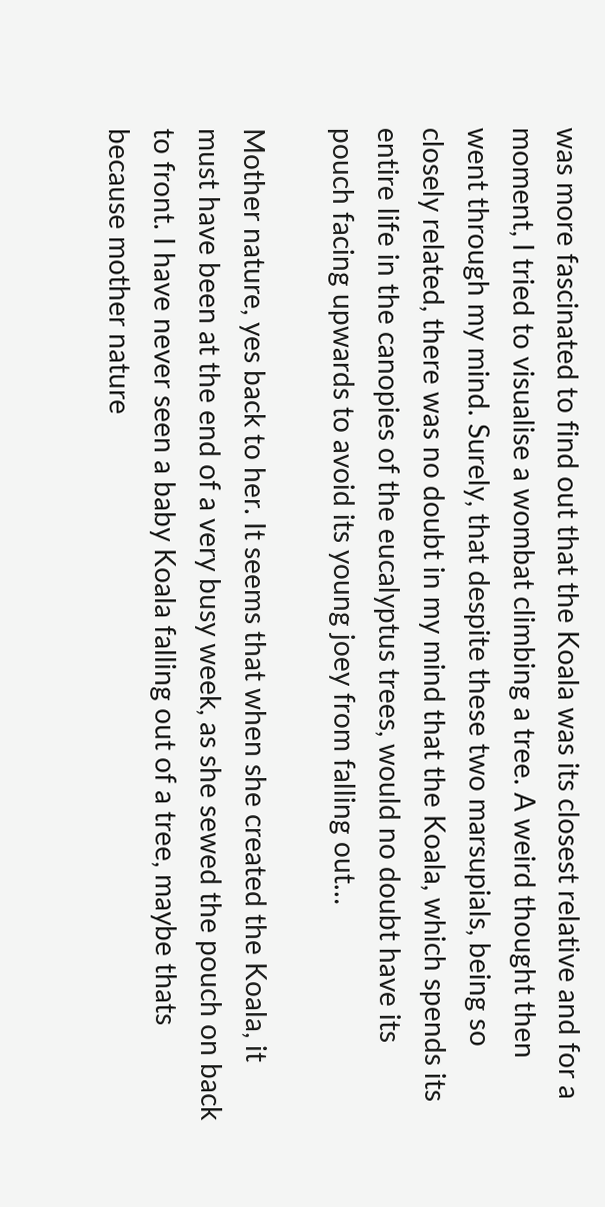was more fascinated to find out that the Koala was its closest relative and for a moment, I tried to visualise a wombat climbing a tree. A weird thought then went through my mind. Surely, that despite these two marsupials, being so closely related, there was no doubt in my mind that the Koala, which spends its entire life in the canopies of the eucalyptus trees, would no doubt have its pouch facing upwards to avoid its young joey from falling out…

Mother nature, yes back to her. It seems that when she created the Koala, it must have been at the end of a very busy week, as she sewed the pouch on back to front. I have never seen a baby Koala falling out of a tree, maybe thats because mother nature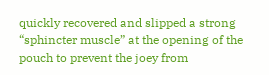quickly recovered and slipped a strong “sphincter muscle” at the opening of the pouch to prevent the joey from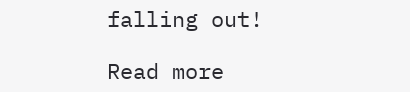falling out!

Read more